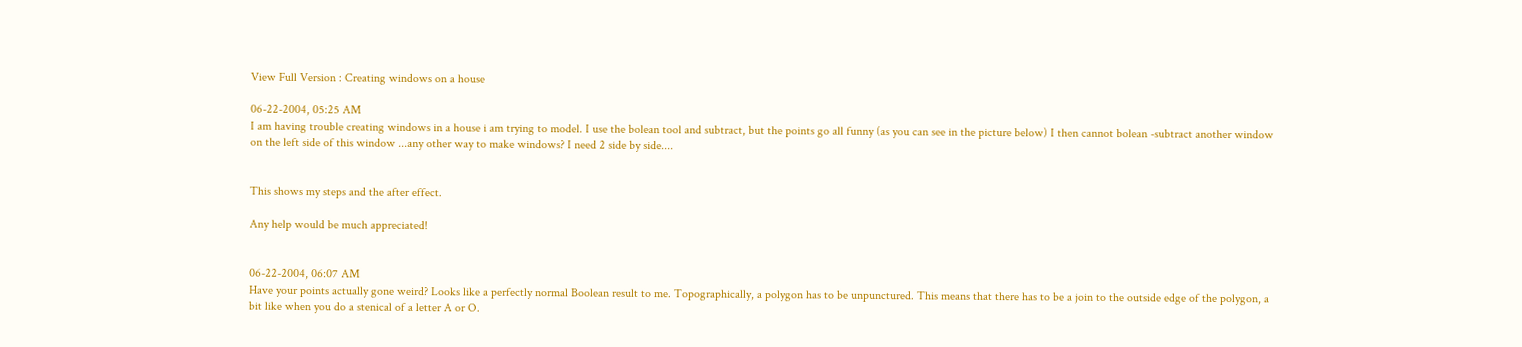View Full Version : Creating windows on a house

06-22-2004, 05:25 AM
I am having trouble creating windows in a house i am trying to model. I use the bolean tool and subtract, but the points go all funny (as you can see in the picture below) I then cannot bolean -subtract another window on the left side of this window ...any other way to make windows? I need 2 side by side....


This shows my steps and the after effect.

Any help would be much appreciated!


06-22-2004, 06:07 AM
Have your points actually gone weird? Looks like a perfectly normal Boolean result to me. Topographically, a polygon has to be unpunctured. This means that there has to be a join to the outside edge of the polygon, a bit like when you do a stenical of a letter A or O.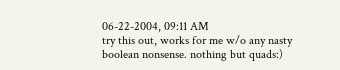06-22-2004, 09:11 AM
try this out, works for me w/o any nasty boolean nonsense. nothing but quads:)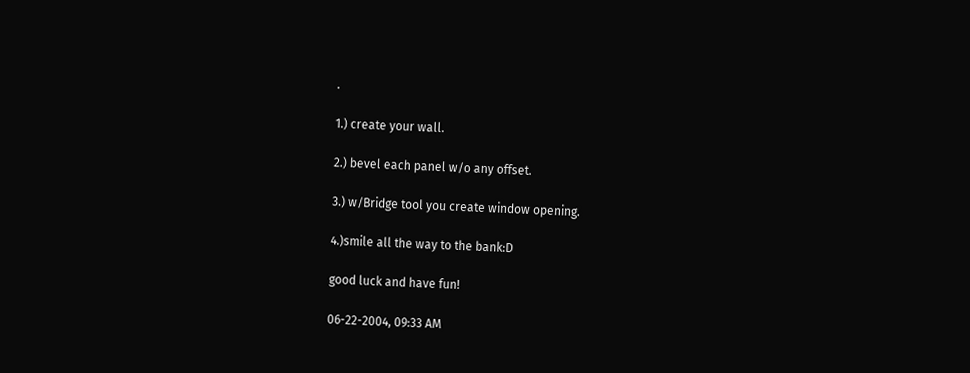.

1.) create your wall.

2.) bevel each panel w/o any offset.

3.) w/Bridge tool you create window opening.

4.)smile all the way to the bank:D

good luck and have fun!

06-22-2004, 09:33 AM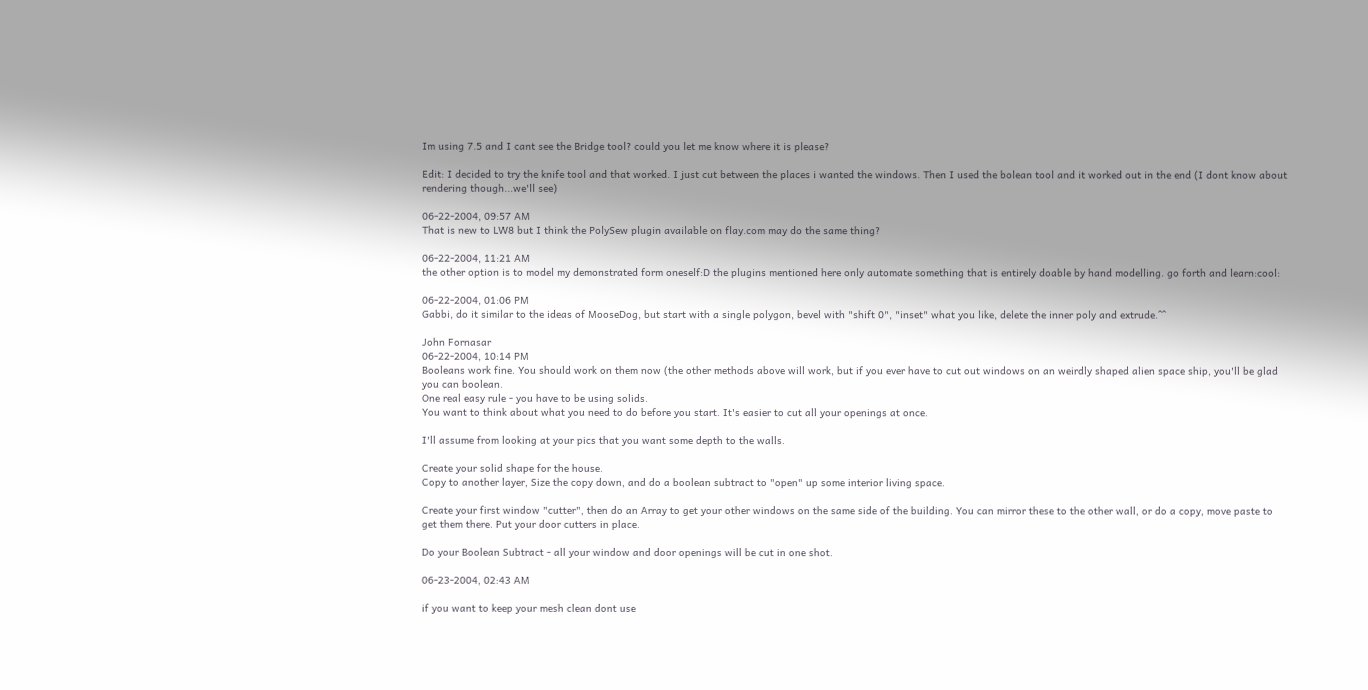Im using 7.5 and I cant see the Bridge tool? could you let me know where it is please?

Edit: I decided to try the knife tool and that worked. I just cut between the places i wanted the windows. Then I used the bolean tool and it worked out in the end (I dont know about rendering though...we'll see)

06-22-2004, 09:57 AM
That is new to LW8 but I think the PolySew plugin available on flay.com may do the same thing?

06-22-2004, 11:21 AM
the other option is to model my demonstrated form oneself:D the plugins mentioned here only automate something that is entirely doable by hand modelling. go forth and learn:cool:

06-22-2004, 01:06 PM
Gabbi, do it similar to the ideas of MooseDog, but start with a single polygon, bevel with "shift 0", "inset" what you like, delete the inner poly and extrude.^^

John Fornasar
06-22-2004, 10:14 PM
Booleans work fine. You should work on them now (the other methods above will work, but if you ever have to cut out windows on an weirdly shaped alien space ship, you'll be glad you can boolean.
One real easy rule - you have to be using solids.
You want to think about what you need to do before you start. It's easier to cut all your openings at once.

I'll assume from looking at your pics that you want some depth to the walls.

Create your solid shape for the house.
Copy to another layer, Size the copy down, and do a boolean subtract to "open" up some interior living space.

Create your first window "cutter", then do an Array to get your other windows on the same side of the building. You can mirror these to the other wall, or do a copy, move paste to get them there. Put your door cutters in place.

Do your Boolean Subtract - all your window and door openings will be cut in one shot.

06-23-2004, 02:43 AM

if you want to keep your mesh clean dont use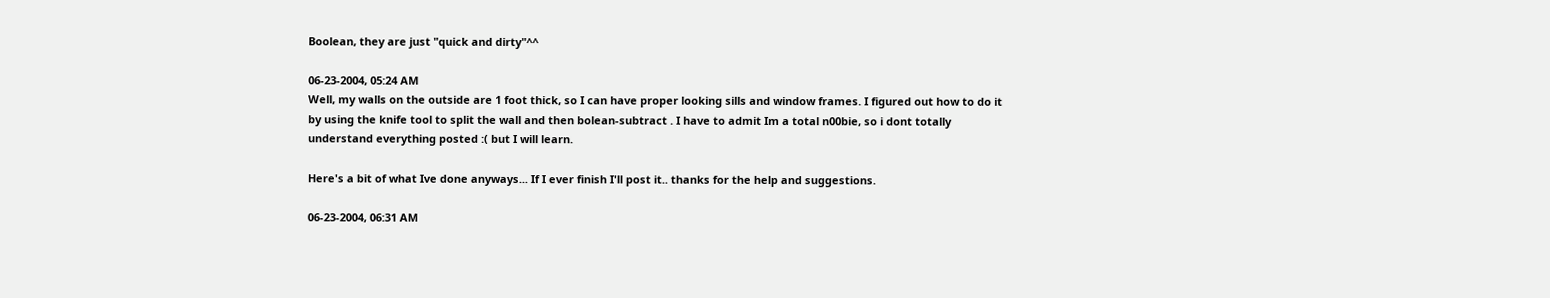Boolean, they are just "quick and dirty"^^

06-23-2004, 05:24 AM
Well, my walls on the outside are 1 foot thick, so I can have proper looking sills and window frames. I figured out how to do it by using the knife tool to split the wall and then bolean-subtract . I have to admit Im a total n00bie, so i dont totally understand everything posted :( but I will learn.

Here's a bit of what Ive done anyways... If I ever finish I'll post it.. thanks for the help and suggestions.

06-23-2004, 06:31 AM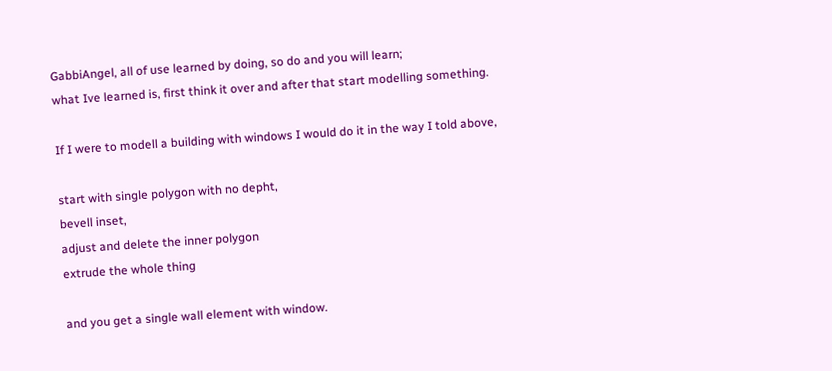GabbiAngel, all of use learned by doing, so do and you will learn;
what Ive learned is, first think it over and after that start modelling something.

If I were to modell a building with windows I would do it in the way I told above,

start with single polygon with no depht,
bevell inset,
adjust and delete the inner polygon
extrude the whole thing

and you get a single wall element with window.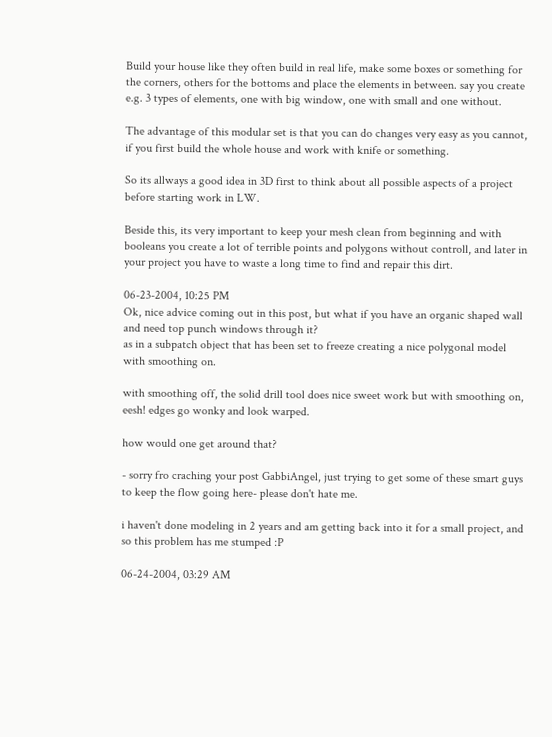Build your house like they often build in real life, make some boxes or something for the corners, others for the bottoms and place the elements in between. say you create e.g. 3 types of elements, one with big window, one with small and one without.

The advantage of this modular set is that you can do changes very easy as you cannot, if you first build the whole house and work with knife or something.

So its allways a good idea in 3D first to think about all possible aspects of a project before starting work in LW.

Beside this, its very important to keep your mesh clean from beginning and with booleans you create a lot of terrible points and polygons without controll, and later in your project you have to waste a long time to find and repair this dirt.

06-23-2004, 10:25 PM
Ok, nice advice coming out in this post, but what if you have an organic shaped wall and need top punch windows through it?
as in a subpatch object that has been set to freeze creating a nice polygonal model with smoothing on.

with smoothing off, the solid drill tool does nice sweet work but with smoothing on, eesh! edges go wonky and look warped.

how would one get around that?

- sorry fro craching your post GabbiAngel, just trying to get some of these smart guys to keep the flow going here- please don't hate me.

i haven't done modeling in 2 years and am getting back into it for a small project, and so this problem has me stumped :P

06-24-2004, 03:29 AM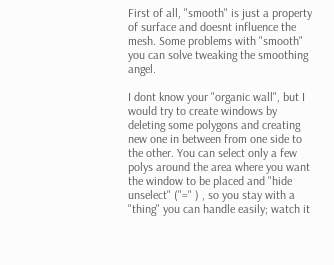First of all, "smooth" is just a property of surface and doesnt influence the mesh. Some problems with "smooth" you can solve tweaking the smoothing angel.

I dont know your "organic wall", but I would try to create windows by deleting some polygons and creating new one in between from one side to the other. You can select only a few polys around the area where you want the window to be placed and "hide unselect" ("=" ) , so you stay with a "thing" you can handle easily; watch it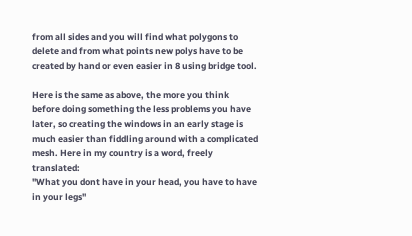from all sides and you will find what polygons to delete and from what points new polys have to be created by hand or even easier in 8 using bridge tool.

Here is the same as above, the more you think before doing something the less problems you have later, so creating the windows in an early stage is much easier than fiddling around with a complicated mesh. Here in my country is a word, freely translated:
"What you dont have in your head, you have to have in your legs"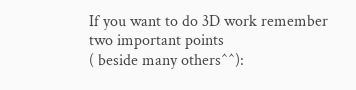If you want to do 3D work remember two important points
( beside many others^^):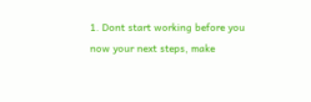1. Dont start working before you now your next steps, make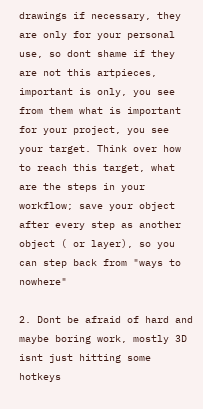drawings if necessary, they are only for your personal use, so dont shame if they are not this artpieces, important is only, you see from them what is important for your project, you see your target. Think over how to reach this target, what are the steps in your workflow; save your object after every step as another object ( or layer), so you can step back from "ways to nowhere"

2. Dont be afraid of hard and maybe boring work, mostly 3D isnt just hitting some hotkeys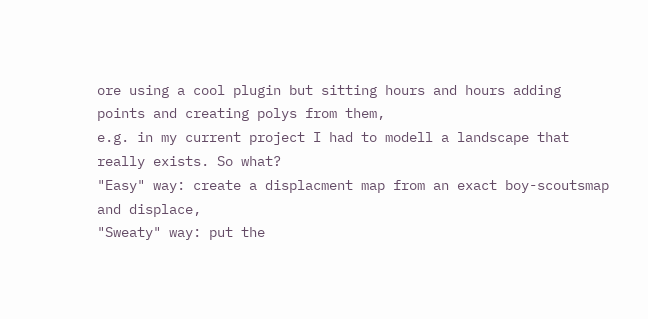ore using a cool plugin but sitting hours and hours adding points and creating polys from them,
e.g. in my current project I had to modell a landscape that really exists. So what?
"Easy" way: create a displacment map from an exact boy-scoutsmap and displace,
"Sweaty" way: put the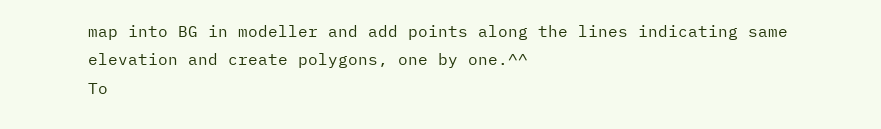map into BG in modeller and add points along the lines indicating same elevation and create polygons, one by one.^^
To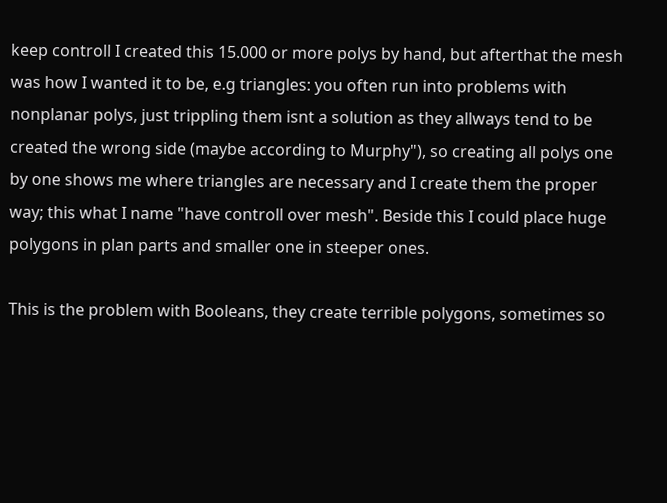keep controll I created this 15.000 or more polys by hand, but afterthat the mesh was how I wanted it to be, e.g triangles: you often run into problems with nonplanar polys, just trippling them isnt a solution as they allways tend to be created the wrong side (maybe according to Murphy"), so creating all polys one by one shows me where triangles are necessary and I create them the proper way; this what I name "have controll over mesh". Beside this I could place huge polygons in plan parts and smaller one in steeper ones.

This is the problem with Booleans, they create terrible polygons, sometimes so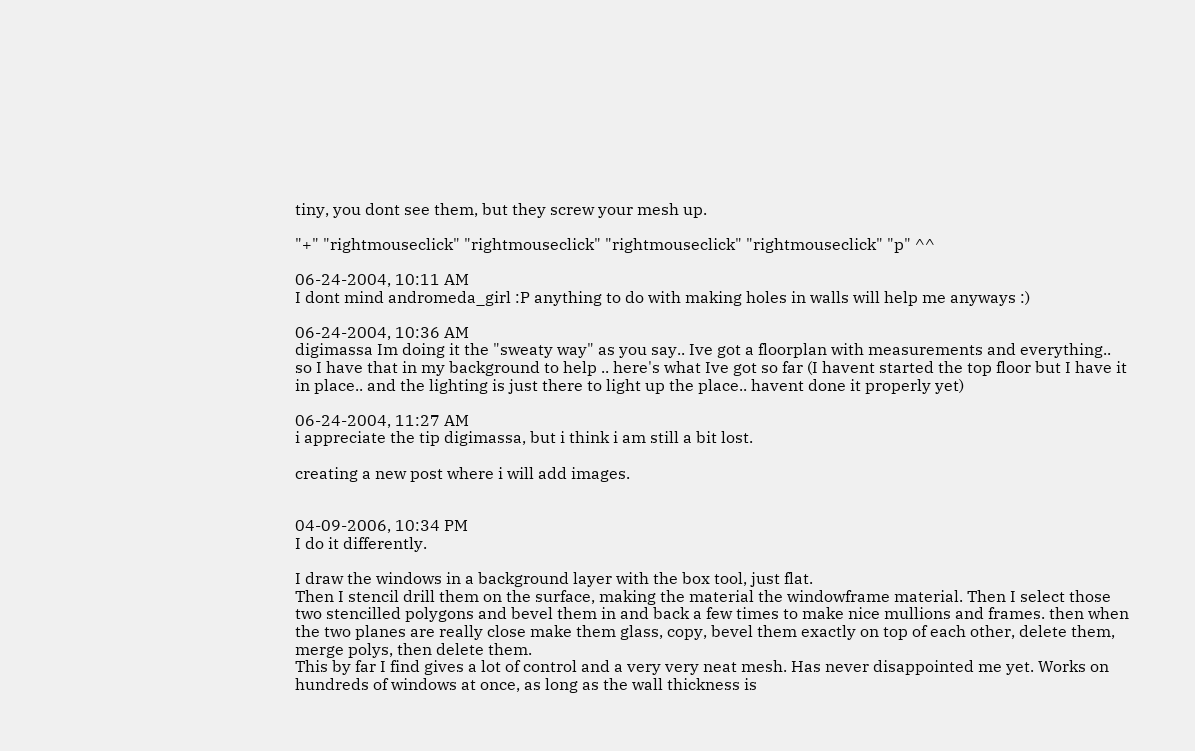tiny, you dont see them, but they screw your mesh up.

"+" "rightmouseclick" "rightmouseclick" "rightmouseclick" "rightmouseclick" "p" ^^

06-24-2004, 10:11 AM
I dont mind andromeda_girl :P anything to do with making holes in walls will help me anyways :)

06-24-2004, 10:36 AM
digimassa Im doing it the "sweaty way" as you say.. Ive got a floorplan with measurements and everything.. so I have that in my background to help .. here's what Ive got so far (I havent started the top floor but I have it in place.. and the lighting is just there to light up the place.. havent done it properly yet)

06-24-2004, 11:27 AM
i appreciate the tip digimassa, but i think i am still a bit lost.

creating a new post where i will add images.


04-09-2006, 10:34 PM
I do it differently.

I draw the windows in a background layer with the box tool, just flat.
Then I stencil drill them on the surface, making the material the windowframe material. Then I select those two stencilled polygons and bevel them in and back a few times to make nice mullions and frames. then when the two planes are really close make them glass, copy, bevel them exactly on top of each other, delete them, merge polys, then delete them.
This by far I find gives a lot of control and a very very neat mesh. Has never disappointed me yet. Works on hundreds of windows at once, as long as the wall thickness is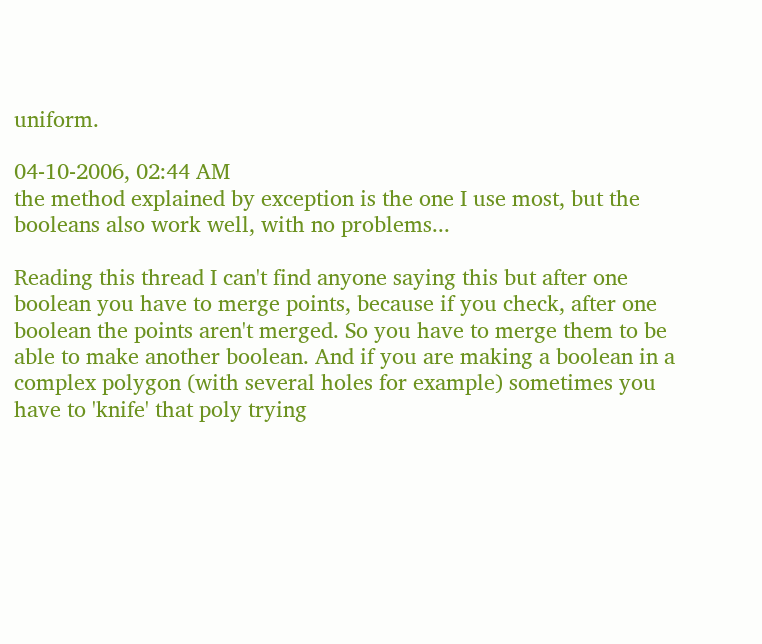uniform.

04-10-2006, 02:44 AM
the method explained by exception is the one I use most, but the booleans also work well, with no problems...

Reading this thread I can't find anyone saying this but after one boolean you have to merge points, because if you check, after one boolean the points aren't merged. So you have to merge them to be able to make another boolean. And if you are making a boolean in a complex polygon (with several holes for example) sometimes you have to 'knife' that poly trying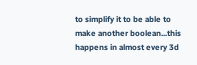to simplify it to be able to make another boolean...this happens in almost every 3d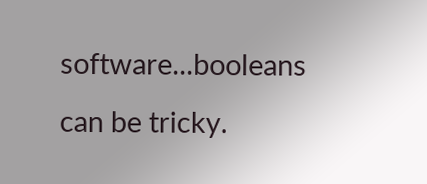software...booleans can be tricky.